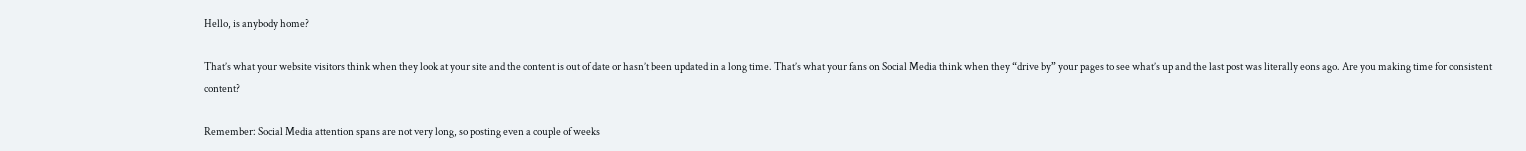Hello, is anybody home?

That’s what your website visitors think when they look at your site and the content is out of date or hasn’t been updated in a long time. That’s what your fans on Social Media think when they “drive by” your pages to see what’s up and the last post was literally eons ago. Are you making time for consistent content?

Remember: Social Media attention spans are not very long, so posting even a couple of weeks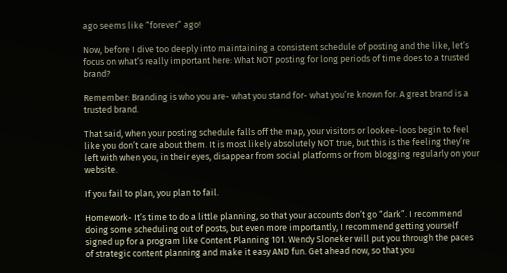ago seems like “forever” ago!

Now, before I dive too deeply into maintaining a consistent schedule of posting and the like, let’s focus on what’s really important here: What NOT posting for long periods of time does to a trusted brand?

Remember: Branding is who you are- what you stand for- what you’re known for. A great brand is a trusted brand.

That said, when your posting schedule falls off the map, your visitors or lookee-loos begin to feel like you don’t care about them. It is most likely absolutely NOT true, but this is the feeling they’re left with when you, in their eyes, disappear from social platforms or from blogging regularly on your website.

If you fail to plan, you plan to fail.

Homework- It’s time to do a little planning, so that your accounts don’t go “dark”. I recommend doing some scheduling out of posts, but even more importantly, I recommend getting yourself signed up for a program like Content Planning 101. Wendy Sloneker will put you through the paces of strategic content planning and make it easy AND fun. Get ahead now, so that you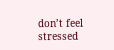don’t feel stressed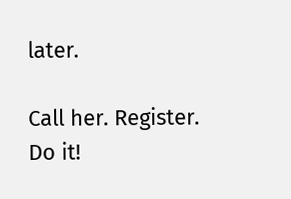later.

Call her. Register. Do it!